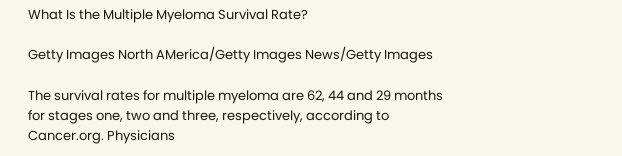What Is the Multiple Myeloma Survival Rate?

Getty Images North AMerica/Getty Images News/Getty Images

The survival rates for multiple myeloma are 62, 44 and 29 months for stages one, two and three, respectively, according to Cancer.org. Physicians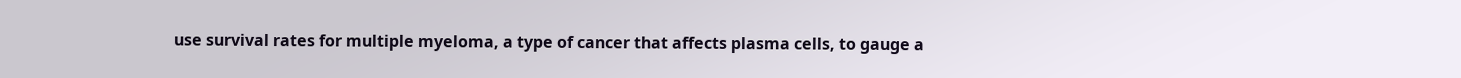use survival rates for multiple myeloma, a type of cancer that affects plasma cells, to gauge a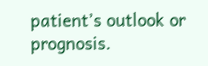patient’s outlook or prognosis.